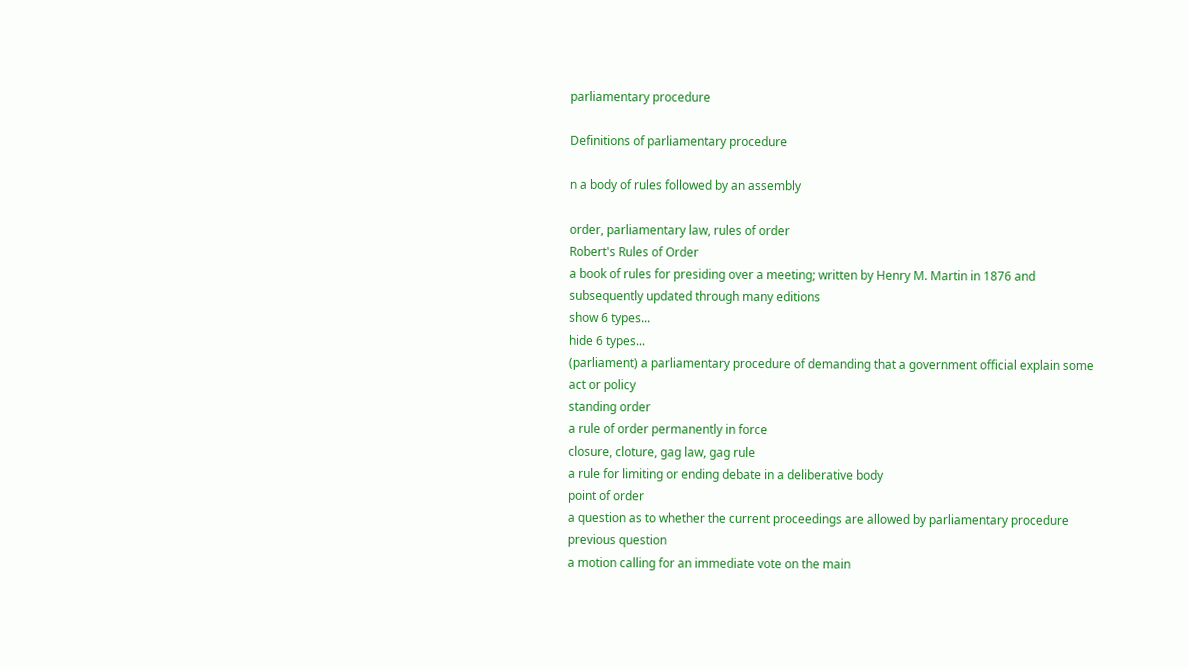parliamentary procedure

Definitions of parliamentary procedure

n a body of rules followed by an assembly

order, parliamentary law, rules of order
Robert's Rules of Order
a book of rules for presiding over a meeting; written by Henry M. Martin in 1876 and subsequently updated through many editions
show 6 types...
hide 6 types...
(parliament) a parliamentary procedure of demanding that a government official explain some act or policy
standing order
a rule of order permanently in force
closure, cloture, gag law, gag rule
a rule for limiting or ending debate in a deliberative body
point of order
a question as to whether the current proceedings are allowed by parliamentary procedure
previous question
a motion calling for an immediate vote on the main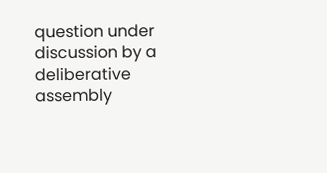question under discussion by a deliberative assembly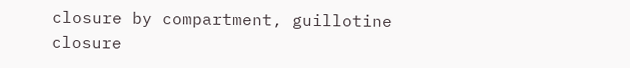closure by compartment, guillotine
closure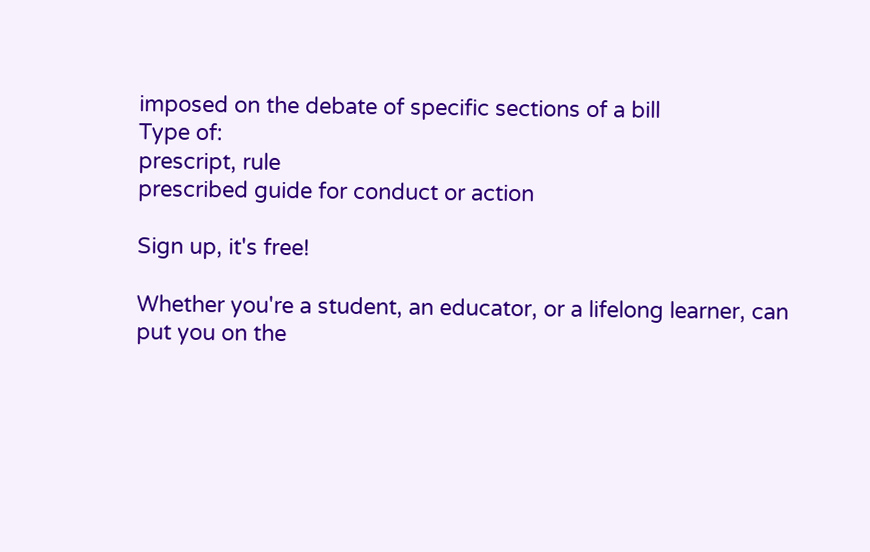imposed on the debate of specific sections of a bill
Type of:
prescript, rule
prescribed guide for conduct or action

Sign up, it's free!

Whether you're a student, an educator, or a lifelong learner, can put you on the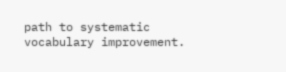path to systematic vocabulary improvement.